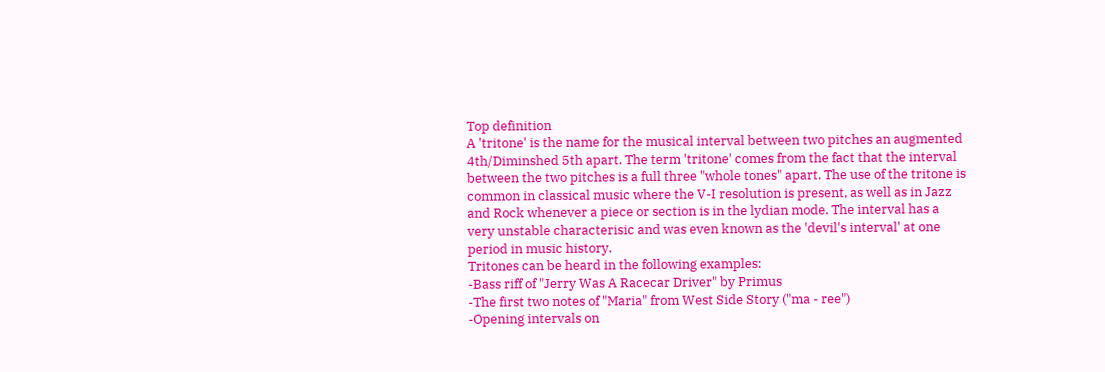Top definition
A 'tritone' is the name for the musical interval between two pitches an augmented 4th/Diminshed 5th apart. The term 'tritone' comes from the fact that the interval between the two pitches is a full three "whole tones" apart. The use of the tritone is common in classical music where the V-I resolution is present, as well as in Jazz and Rock whenever a piece or section is in the lydian mode. The interval has a very unstable characterisic and was even known as the 'devil's interval' at one period in music history.
Tritones can be heard in the following examples:
-Bass riff of "Jerry Was A Racecar Driver" by Primus
-The first two notes of "Maria" from West Side Story ("ma - ree")
-Opening intervals on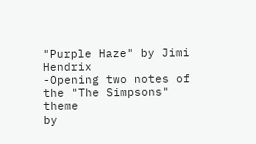"Purple Haze" by Jimi Hendrix
-Opening two notes of the "The Simpsons" theme
by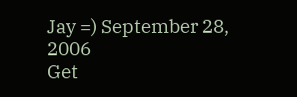Jay =) September 28, 2006
Get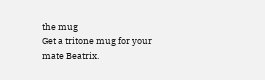the mug
Get a tritone mug for your mate Beatrix.